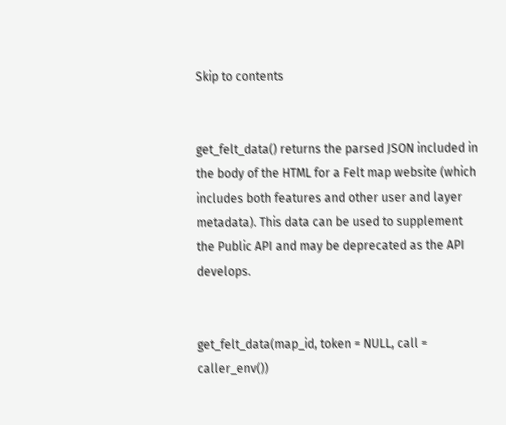Skip to contents


get_felt_data() returns the parsed JSON included in the body of the HTML for a Felt map website (which includes both features and other user and layer metadata). This data can be used to supplement the Public API and may be deprecated as the API develops.


get_felt_data(map_id, token = NULL, call = caller_env())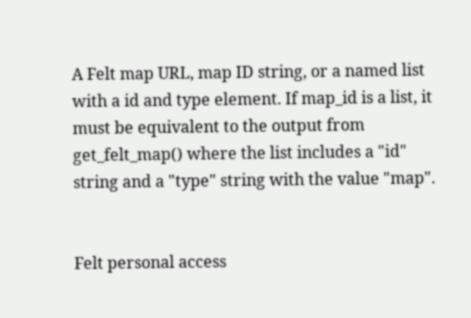A Felt map URL, map ID string, or a named list with a id and type element. If map_id is a list, it must be equivalent to the output from get_felt_map() where the list includes a "id" string and a "type" string with the value "map".


Felt personal access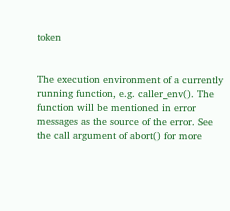token


The execution environment of a currently running function, e.g. caller_env(). The function will be mentioned in error messages as the source of the error. See the call argument of abort() for more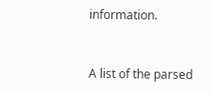information.


A list of the parsed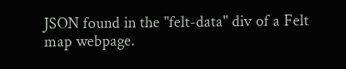JSON found in the "felt-data" div of a Felt map webpage.